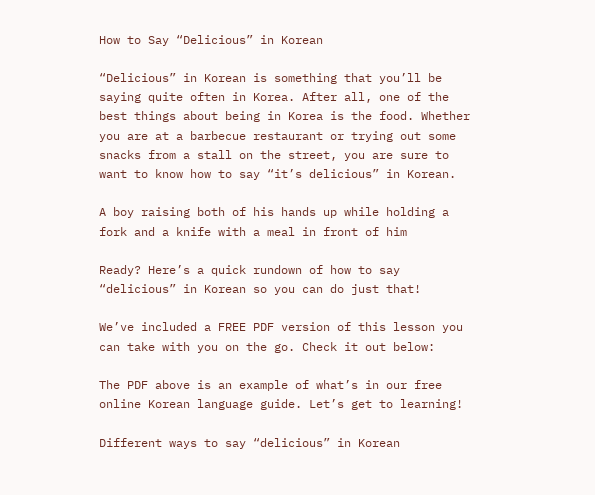How to Say “Delicious” in Korean

“Delicious” in Korean is something that you’ll be saying quite often in Korea. After all, one of the best things about being in Korea is the food. Whether you are at a barbecue restaurant or trying out some snacks from a stall on the street, you are sure to want to know how to say “it’s delicious” in Korean.

A boy raising both of his hands up while holding a fork and a knife with a meal in front of him

Ready? Here’s a quick rundown of how to say “delicious” in Korean so you can do just that!

We’ve included a FREE PDF version of this lesson you can take with you on the go. Check it out below:

The PDF above is an example of what’s in our free online Korean language guide. Let’s get to learning!

Different ways to say “delicious” in Korean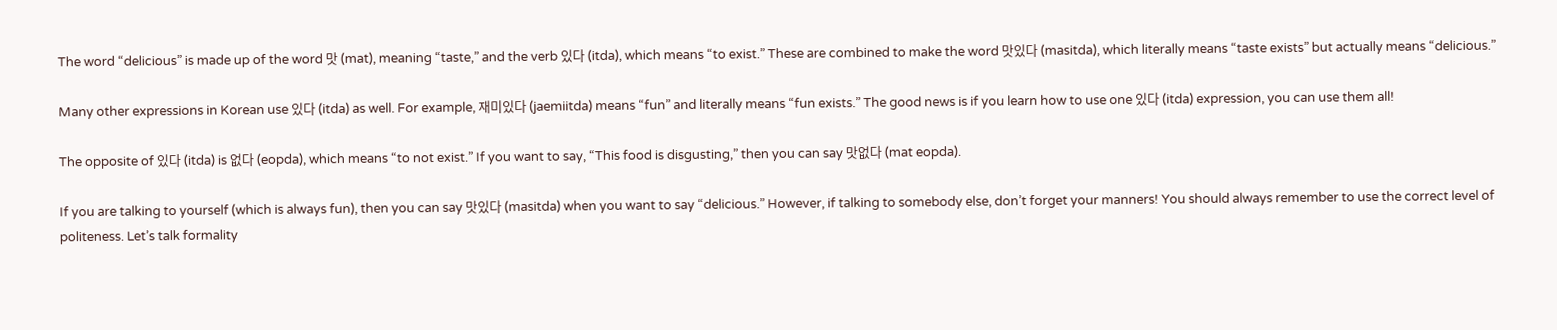The word “delicious” is made up of the word 맛 (mat), meaning “taste,” and the verb 있다 (itda), which means “to exist.” These are combined to make the word 맛있다 (masitda), which literally means “taste exists” but actually means “delicious.”

Many other expressions in Korean use 있다 (itda) as well. For example, 재미있다 (jaemiitda) means “fun” and literally means “fun exists.” The good news is if you learn how to use one 있다 (itda) expression, you can use them all!

The opposite of 있다 (itda) is 없다 (eopda), which means “to not exist.” If you want to say, “This food is disgusting,” then you can say 맛없다 (mat eopda).

If you are talking to yourself (which is always fun), then you can say 맛있다 (masitda) when you want to say “delicious.” However, if talking to somebody else, don’t forget your manners! You should always remember to use the correct level of politeness. Let’s talk formality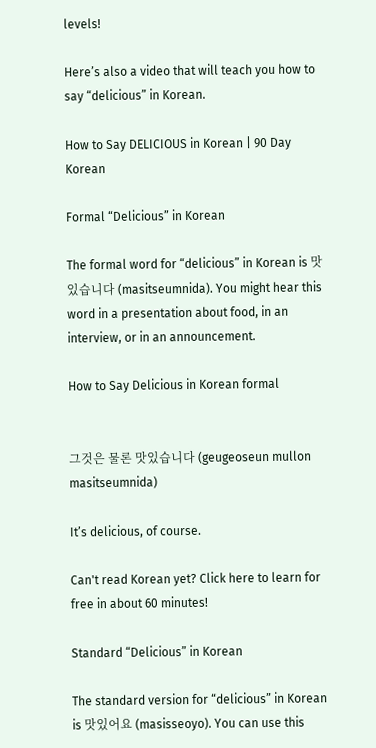levels!

Here’s also a video that will teach you how to say “delicious” in Korean.

How to Say DELICIOUS in Korean | 90 Day Korean

Formal “Delicious” in Korean

The formal word for “delicious” in Korean is 맛있습니다 (masitseumnida). You might hear this word in a presentation about food, in an interview, or in an announcement.

How to Say Delicious in Korean formal


그것은 물론 맛있습니다 (geugeoseun mullon masitseumnida)

It’s delicious, of course.

Can't read Korean yet? Click here to learn for free in about 60 minutes!

Standard “Delicious” in Korean

The standard version for “delicious” in Korean is 맛있어요 (masisseoyo). You can use this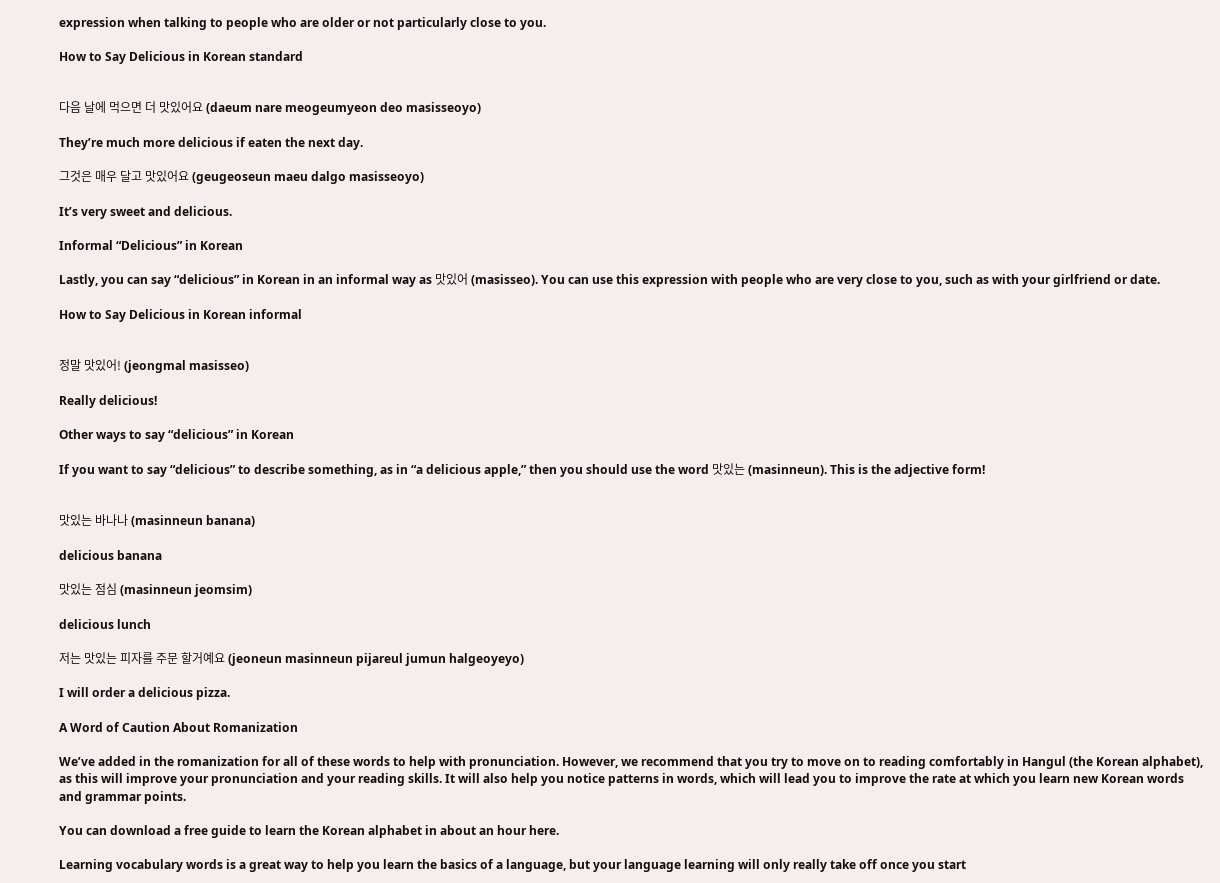expression when talking to people who are older or not particularly close to you.

How to Say Delicious in Korean standard


다음 날에 먹으면 더 맛있어요 (daeum nare meogeumyeon deo masisseoyo)

They’re much more delicious if eaten the next day.

그것은 매우 달고 맛있어요 (geugeoseun maeu dalgo masisseoyo)

It’s very sweet and delicious.

Informal “Delicious” in Korean

Lastly, you can say “delicious” in Korean in an informal way as 맛있어 (masisseo). You can use this expression with people who are very close to you, such as with your girlfriend or date.

How to Say Delicious in Korean informal


정말 맛있어! (jeongmal masisseo)

Really delicious!

Other ways to say “delicious” in Korean

If you want to say “delicious” to describe something, as in “a delicious apple,” then you should use the word 맛있는 (masinneun). This is the adjective form!


맛있는 바나나 (masinneun banana)

delicious banana

맛있는 점심 (masinneun jeomsim)

delicious lunch

저는 맛있는 피자를 주문 할거예요 (jeoneun masinneun pijareul jumun halgeoyeyo)

I will order a delicious pizza.

A Word of Caution About Romanization

We’ve added in the romanization for all of these words to help with pronunciation. However, we recommend that you try to move on to reading comfortably in Hangul (the Korean alphabet), as this will improve your pronunciation and your reading skills. It will also help you notice patterns in words, which will lead you to improve the rate at which you learn new Korean words and grammar points.

You can download a free guide to learn the Korean alphabet in about an hour here.

Learning vocabulary words is a great way to help you learn the basics of a language, but your language learning will only really take off once you start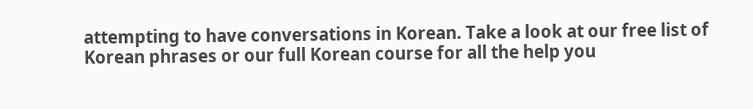attempting to have conversations in Korean. Take a look at our free list of Korean phrases or our full Korean course for all the help you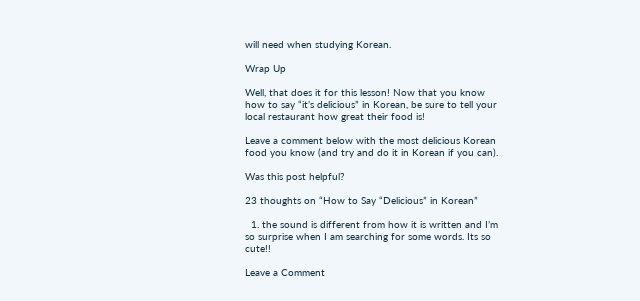will need when studying Korean.

Wrap Up

Well, that does it for this lesson! Now that you know how to say “it’s delicious” in Korean, be sure to tell your local restaurant how great their food is!

Leave a comment below with the most delicious Korean food you know (and try and do it in Korean if you can).

Was this post helpful?

23 thoughts on “How to Say “Delicious” in Korean”

  1. the sound is different from how it is written and I’m so surprise when I am searching for some words. Its so cute!!

Leave a Comment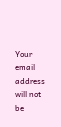Your email address will not be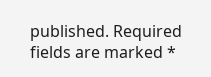published. Required fields are marked *